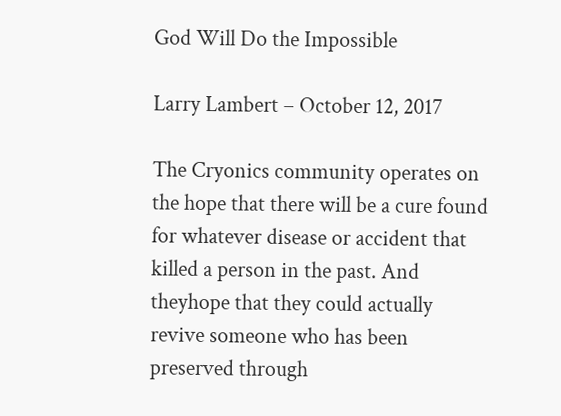God Will Do the Impossible

Larry Lambert – October 12, 2017

The Cryonics community operates on the hope that there will be a cure found for whatever disease or accident that killed a person in the past. And theyhope that they could actually revive someone who has been preserved through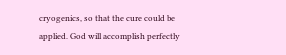cryogenics, so that the cure could be applied. God will accomplish perfectly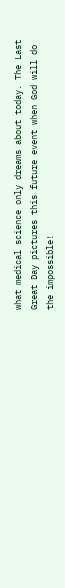what medical science only dreams about today. The Last Great Day pictures this future event when God will do the impossible!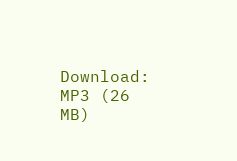Download: MP3 (26 MB)